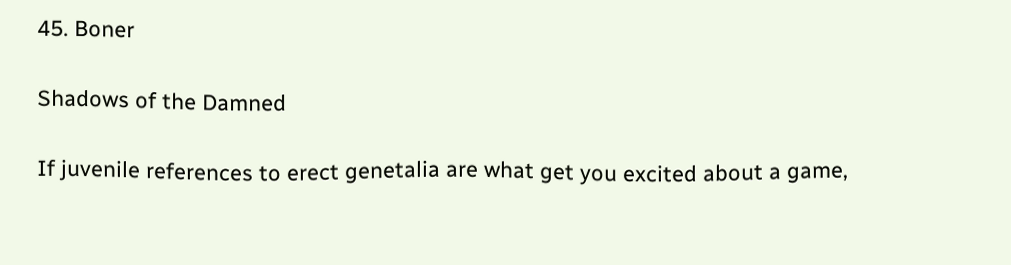45. Boner

Shadows of the Damned

If juvenile references to erect genetalia are what get you excited about a game,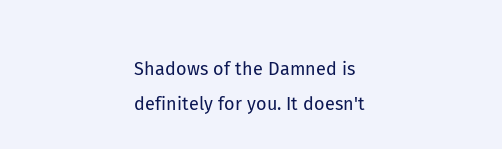Shadows of the Damned is definitely for you. It doesn't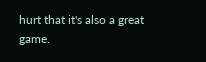hurt that it's also a great game.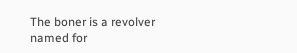The boner is a revolver named for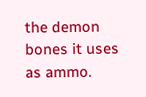the demon bones it uses as ammo.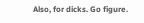Also, for dicks. Go figure.